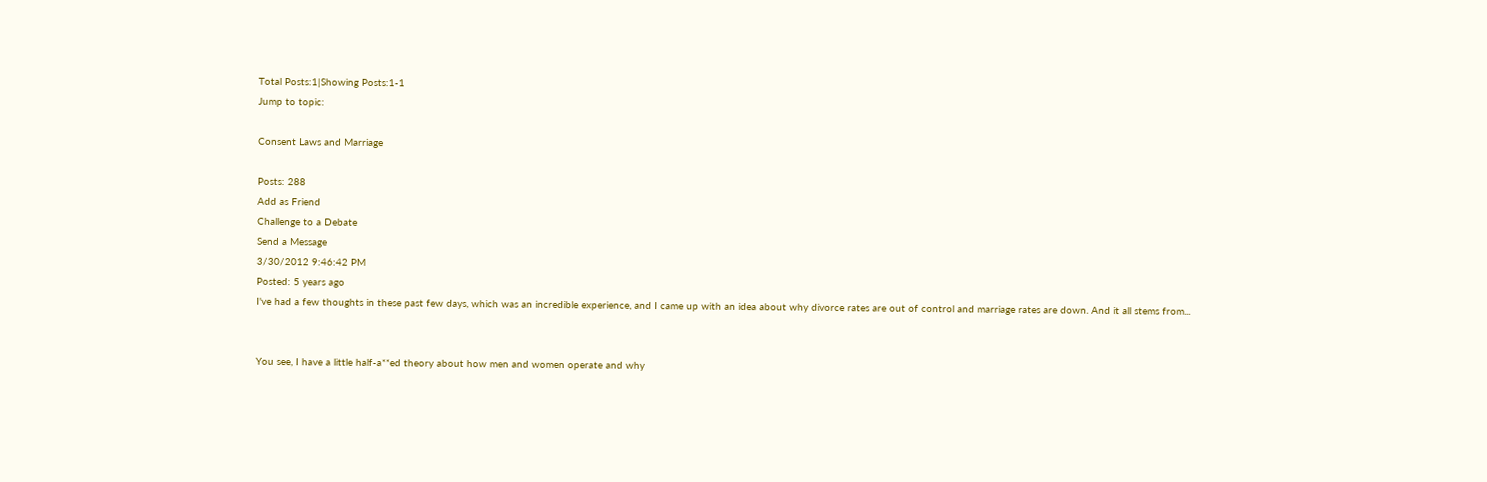Total Posts:1|Showing Posts:1-1
Jump to topic:

Consent Laws and Marriage

Posts: 288
Add as Friend
Challenge to a Debate
Send a Message
3/30/2012 9:46:42 PM
Posted: 5 years ago
I've had a few thoughts in these past few days, which was an incredible experience, and I came up with an idea about why divorce rates are out of control and marriage rates are down. And it all stems from...


You see, I have a little half-a**ed theory about how men and women operate and why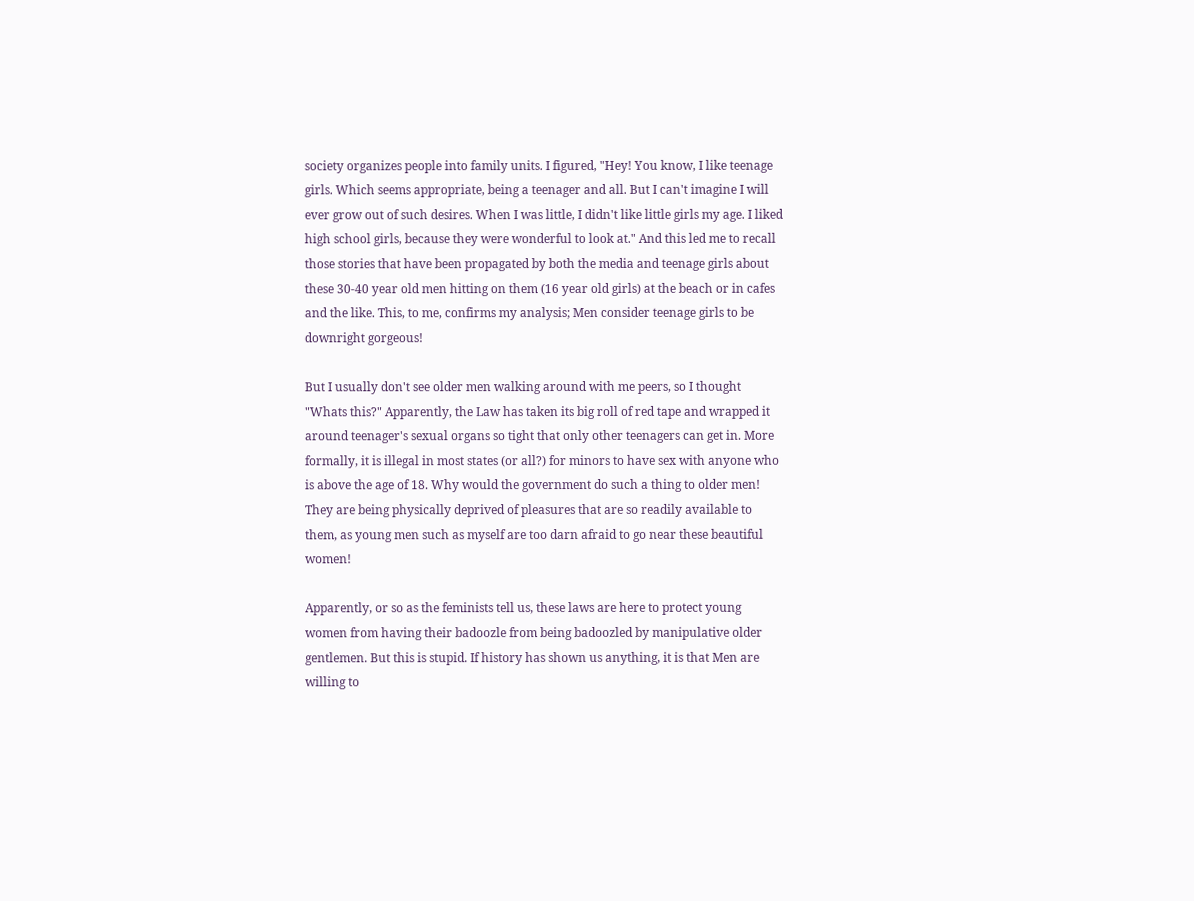society organizes people into family units. I figured, "Hey! You know, I like teenage girls. Which seems appropriate, being a teenager and all. But I can't imagine I will ever grow out of such desires. When I was little, I didn't like little girls my age. I liked high school girls, because they were wonderful to look at." And this led me to recall those stories that have been propagated by both the media and teenage girls about these 30-40 year old men hitting on them (16 year old girls) at the beach or in cafes and the like. This, to me, confirms my analysis; Men consider teenage girls to be downright gorgeous!

But I usually don't see older men walking around with me peers, so I thought "Whats this?" Apparently, the Law has taken its big roll of red tape and wrapped it around teenager's sexual organs so tight that only other teenagers can get in. More formally, it is illegal in most states (or all?) for minors to have sex with anyone who is above the age of 18. Why would the government do such a thing to older men! They are being physically deprived of pleasures that are so readily available to them, as young men such as myself are too darn afraid to go near these beautiful women!

Apparently, or so as the feminists tell us, these laws are here to protect young women from having their badoozle from being badoozled by manipulative older gentlemen. But this is stupid. If history has shown us anything, it is that Men are willing to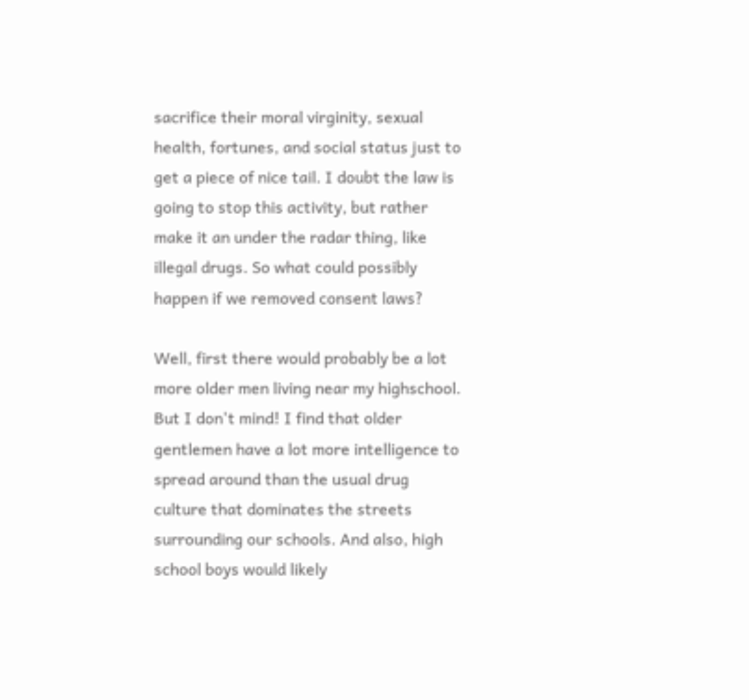sacrifice their moral virginity, sexual health, fortunes, and social status just to get a piece of nice tail. I doubt the law is going to stop this activity, but rather make it an under the radar thing, like illegal drugs. So what could possibly happen if we removed consent laws?

Well, first there would probably be a lot more older men living near my highschool. But I don't mind! I find that older gentlemen have a lot more intelligence to spread around than the usual drug culture that dominates the streets surrounding our schools. And also, high school boys would likely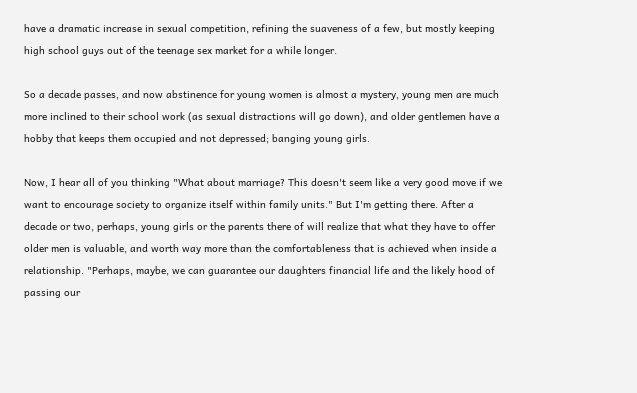have a dramatic increase in sexual competition, refining the suaveness of a few, but mostly keeping high school guys out of the teenage sex market for a while longer.

So a decade passes, and now abstinence for young women is almost a mystery, young men are much more inclined to their school work (as sexual distractions will go down), and older gentlemen have a hobby that keeps them occupied and not depressed; banging young girls.

Now, I hear all of you thinking "What about marriage? This doesn't seem like a very good move if we want to encourage society to organize itself within family units." But I'm getting there. After a decade or two, perhaps, young girls or the parents there of will realize that what they have to offer older men is valuable, and worth way more than the comfortableness that is achieved when inside a relationship. "Perhaps, maybe, we can guarantee our daughters financial life and the likely hood of passing our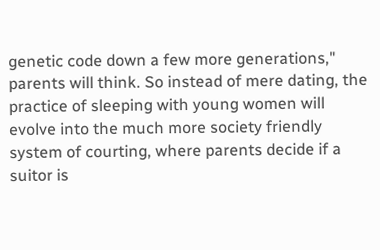genetic code down a few more generations," parents will think. So instead of mere dating, the practice of sleeping with young women will evolve into the much more society friendly system of courting, where parents decide if a suitor is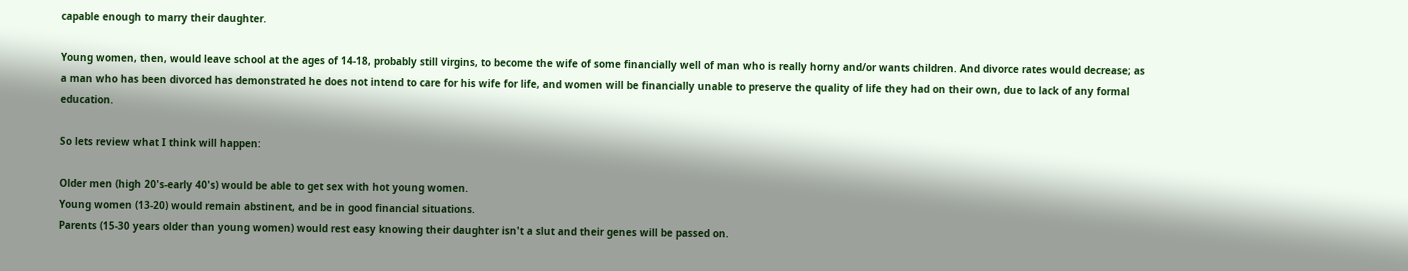capable enough to marry their daughter.

Young women, then, would leave school at the ages of 14-18, probably still virgins, to become the wife of some financially well of man who is really horny and/or wants children. And divorce rates would decrease; as a man who has been divorced has demonstrated he does not intend to care for his wife for life, and women will be financially unable to preserve the quality of life they had on their own, due to lack of any formal education.

So lets review what I think will happen:

Older men (high 20's-early 40's) would be able to get sex with hot young women.
Young women (13-20) would remain abstinent, and be in good financial situations.
Parents (15-30 years older than young women) would rest easy knowing their daughter isn't a slut and their genes will be passed on.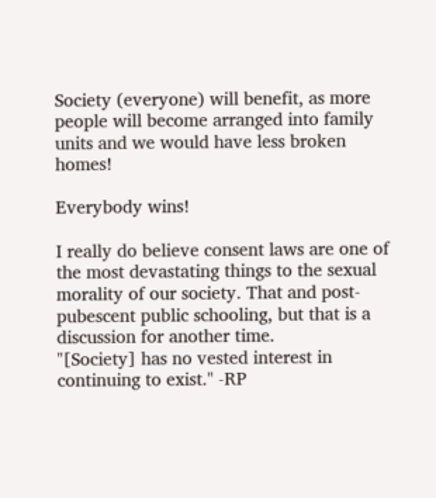Society (everyone) will benefit, as more people will become arranged into family units and we would have less broken homes!

Everybody wins!

I really do believe consent laws are one of the most devastating things to the sexual morality of our society. That and post-pubescent public schooling, but that is a discussion for another time.
"[Society] has no vested interest in continuing to exist." -RP